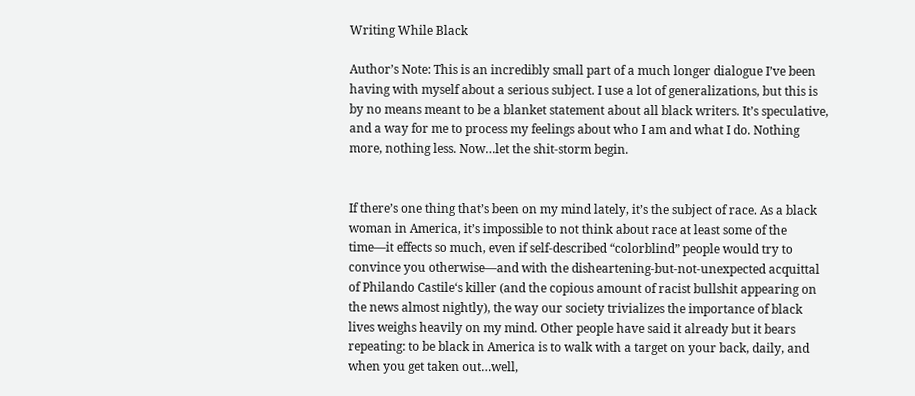Writing While Black

Author’s Note: This is an incredibly small part of a much longer dialogue I’ve been having with myself about a serious subject. I use a lot of generalizations, but this is by no means meant to be a blanket statement about all black writers. It’s speculative, and a way for me to process my feelings about who I am and what I do. Nothing more, nothing less. Now…let the shit-storm begin.


If there’s one thing that’s been on my mind lately, it’s the subject of race. As a black woman in America, it’s impossible to not think about race at least some of the time—it effects so much, even if self-described “colorblind” people would try to convince you otherwise—and with the disheartening-but-not-unexpected acquittal of Philando Castile‘s killer (and the copious amount of racist bullshit appearing on the news almost nightly), the way our society trivializes the importance of black lives weighs heavily on my mind. Other people have said it already but it bears repeating: to be black in America is to walk with a target on your back, daily, and when you get taken out…well,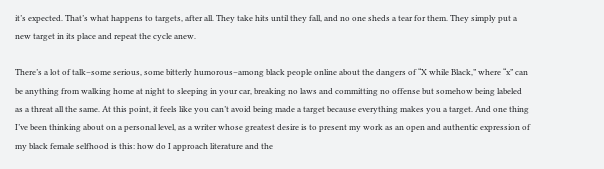it’s expected. That’s what happens to targets, after all. They take hits until they fall, and no one sheds a tear for them. They simply put a new target in its place and repeat the cycle anew.

There’s a lot of talk–some serious, some bitterly humorous–among black people online about the dangers of “X while Black,” where “x” can be anything from walking home at night to sleeping in your car, breaking no laws and committing no offense but somehow being labeled as a threat all the same. At this point, it feels like you can’t avoid being made a target because everything makes you a target. And one thing I’ve been thinking about on a personal level, as a writer whose greatest desire is to present my work as an open and authentic expression of my black female selfhood is this: how do I approach literature and the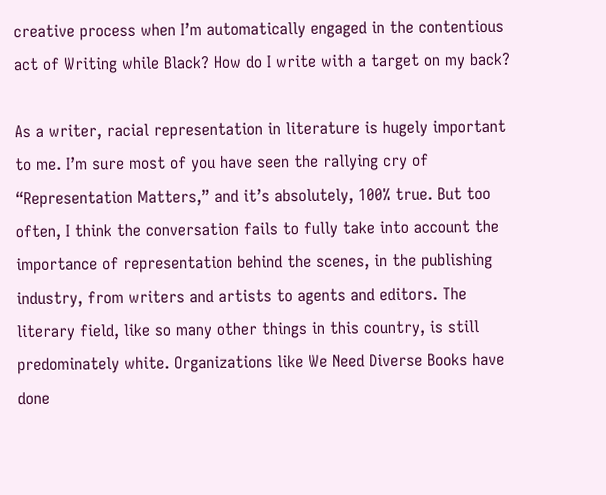creative process when I’m automatically engaged in the contentious act of Writing while Black? How do I write with a target on my back?

As a writer, racial representation in literature is hugely important to me. I’m sure most of you have seen the rallying cry of “Representation Matters,” and it’s absolutely, 100% true. But too often, I think the conversation fails to fully take into account the importance of representation behind the scenes, in the publishing industry, from writers and artists to agents and editors. The literary field, like so many other things in this country, is still predominately white. Organizations like We Need Diverse Books have done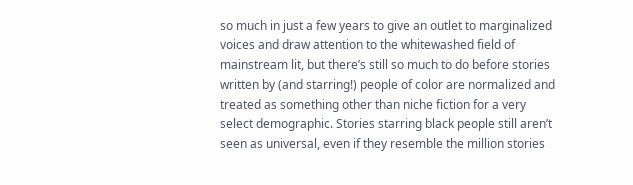so much in just a few years to give an outlet to marginalized voices and draw attention to the whitewashed field of mainstream lit, but there’s still so much to do before stories written by (and starring!) people of color are normalized and treated as something other than niche fiction for a very select demographic. Stories starring black people still aren’t seen as universal, even if they resemble the million stories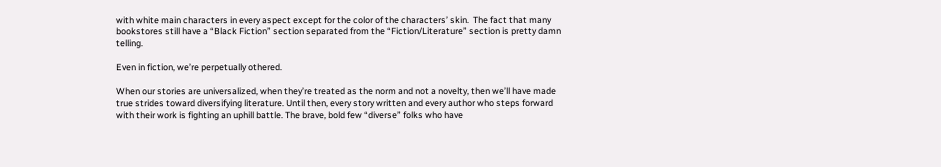with white main characters in every aspect except for the color of the characters’ skin.  The fact that many bookstores still have a “Black Fiction” section separated from the “Fiction/Literature” section is pretty damn telling.

Even in fiction, we’re perpetually othered.

When our stories are universalized, when they’re treated as the norm and not a novelty, then we’ll have made true strides toward diversifying literature. Until then, every story written and every author who steps forward with their work is fighting an uphill battle. The brave, bold few “diverse” folks who have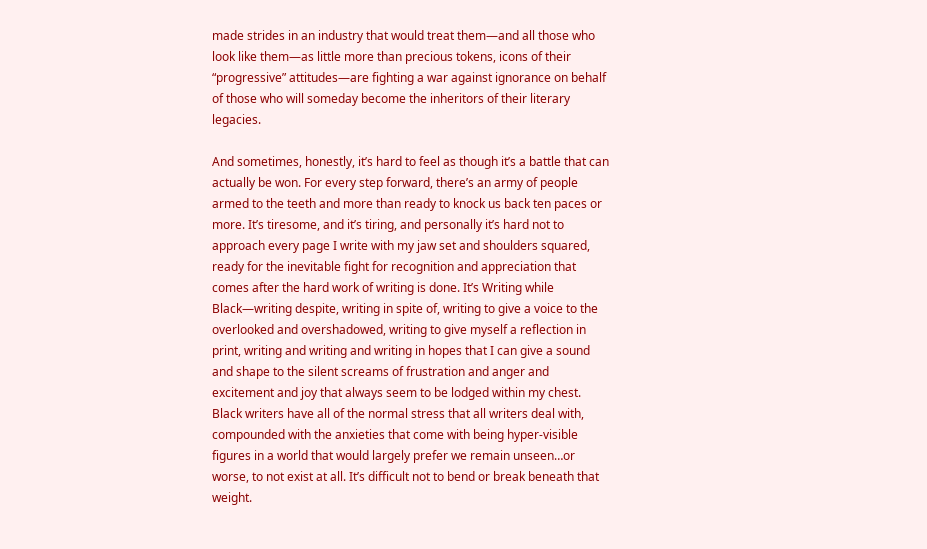made strides in an industry that would treat them—and all those who look like them—as little more than precious tokens, icons of their “progressive” attitudes—are fighting a war against ignorance on behalf of those who will someday become the inheritors of their literary legacies.

And sometimes, honestly, it’s hard to feel as though it’s a battle that can actually be won. For every step forward, there’s an army of people armed to the teeth and more than ready to knock us back ten paces or more. It’s tiresome, and it’s tiring, and personally it’s hard not to approach every page I write with my jaw set and shoulders squared, ready for the inevitable fight for recognition and appreciation that comes after the hard work of writing is done. It’s Writing while Black—writing despite, writing in spite of, writing to give a voice to the overlooked and overshadowed, writing to give myself a reflection in print, writing and writing and writing in hopes that I can give a sound and shape to the silent screams of frustration and anger and excitement and joy that always seem to be lodged within my chest. Black writers have all of the normal stress that all writers deal with, compounded with the anxieties that come with being hyper-visible figures in a world that would largely prefer we remain unseen…or worse, to not exist at all. It’s difficult not to bend or break beneath that weight.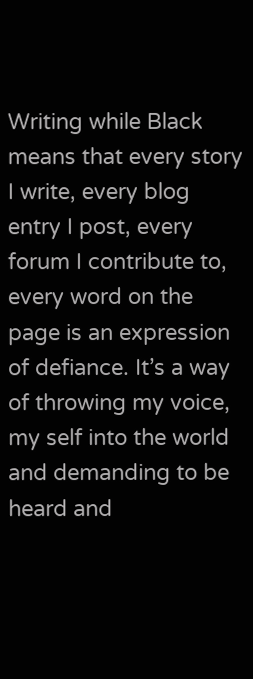Writing while Black means that every story I write, every blog entry I post, every forum I contribute to, every word on the page is an expression of defiance. It’s a way of throwing my voice, my self into the world and demanding to be heard and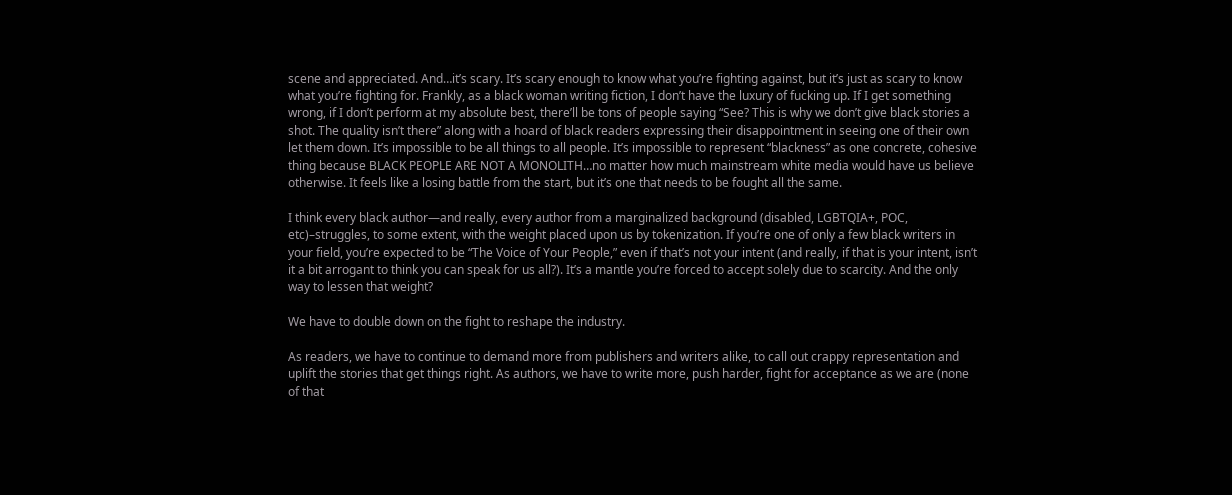scene and appreciated. And…it’s scary. It’s scary enough to know what you’re fighting against, but it’s just as scary to know what you’re fighting for. Frankly, as a black woman writing fiction, I don’t have the luxury of fucking up. If I get something wrong, if I don’t perform at my absolute best, there’ll be tons of people saying “See? This is why we don’t give black stories a shot. The quality isn’t there” along with a hoard of black readers expressing their disappointment in seeing one of their own let them down. It’s impossible to be all things to all people. It’s impossible to represent “blackness” as one concrete, cohesive thing because BLACK PEOPLE ARE NOT A MONOLITH…no matter how much mainstream white media would have us believe otherwise. It feels like a losing battle from the start, but it’s one that needs to be fought all the same.

I think every black author—and really, every author from a marginalized background (disabled, LGBTQIA+, POC, etc)–struggles, to some extent, with the weight placed upon us by tokenization. If you’re one of only a few black writers in your field, you’re expected to be “The Voice of Your People,” even if that’s not your intent (and really, if that is your intent, isn’t it a bit arrogant to think you can speak for us all?). It’s a mantle you’re forced to accept solely due to scarcity. And the only way to lessen that weight?

We have to double down on the fight to reshape the industry.

As readers, we have to continue to demand more from publishers and writers alike, to call out crappy representation and uplift the stories that get things right. As authors, we have to write more, push harder, fight for acceptance as we are (none of that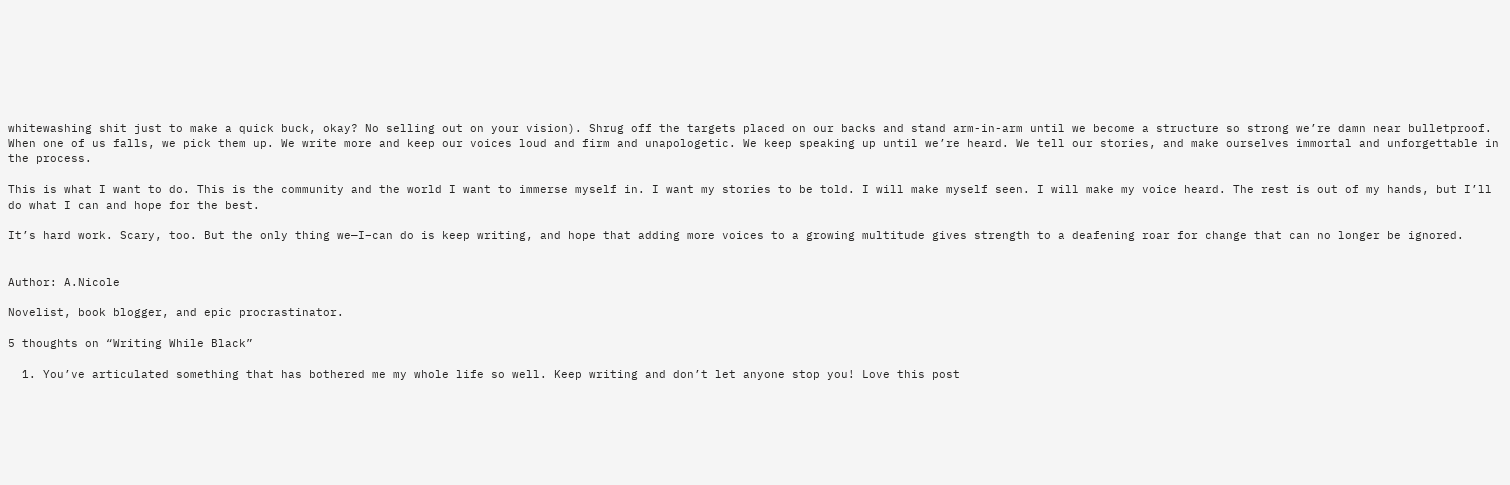whitewashing shit just to make a quick buck, okay? No selling out on your vision). Shrug off the targets placed on our backs and stand arm-in-arm until we become a structure so strong we’re damn near bulletproof. When one of us falls, we pick them up. We write more and keep our voices loud and firm and unapologetic. We keep speaking up until we’re heard. We tell our stories, and make ourselves immortal and unforgettable in the process.

This is what I want to do. This is the community and the world I want to immerse myself in. I want my stories to be told. I will make myself seen. I will make my voice heard. The rest is out of my hands, but I’ll do what I can and hope for the best.

It’s hard work. Scary, too. But the only thing we—I–can do is keep writing, and hope that adding more voices to a growing multitude gives strength to a deafening roar for change that can no longer be ignored.


Author: A.Nicole

Novelist, book blogger, and epic procrastinator.

5 thoughts on “Writing While Black”

  1. You’ve articulated something that has bothered me my whole life so well. Keep writing and don’t let anyone stop you! Love this post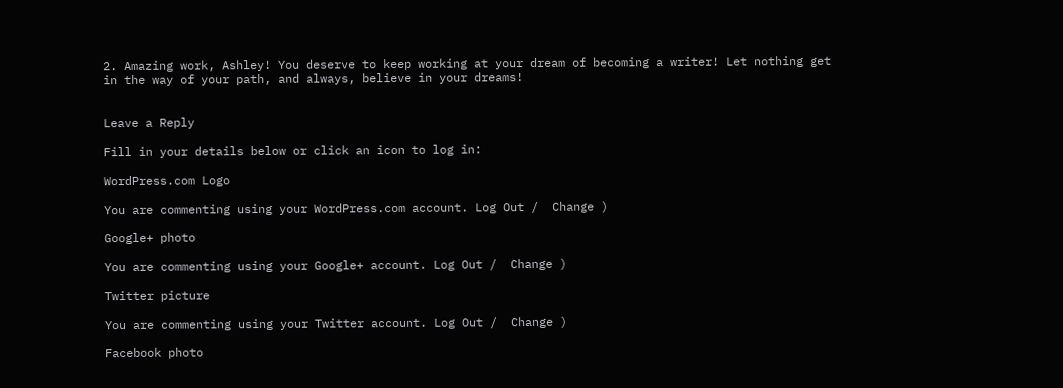2. Amazing work, Ashley! You deserve to keep working at your dream of becoming a writer! Let nothing get in the way of your path, and always, believe in your dreams!


Leave a Reply

Fill in your details below or click an icon to log in:

WordPress.com Logo

You are commenting using your WordPress.com account. Log Out /  Change )

Google+ photo

You are commenting using your Google+ account. Log Out /  Change )

Twitter picture

You are commenting using your Twitter account. Log Out /  Change )

Facebook photo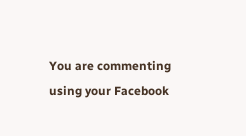You are commenting using your Facebook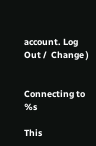account. Log Out /  Change )


Connecting to %s

This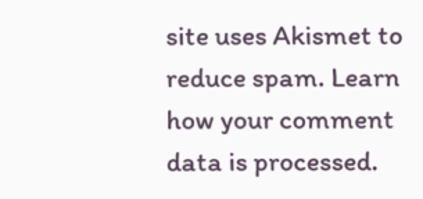site uses Akismet to reduce spam. Learn how your comment data is processed.